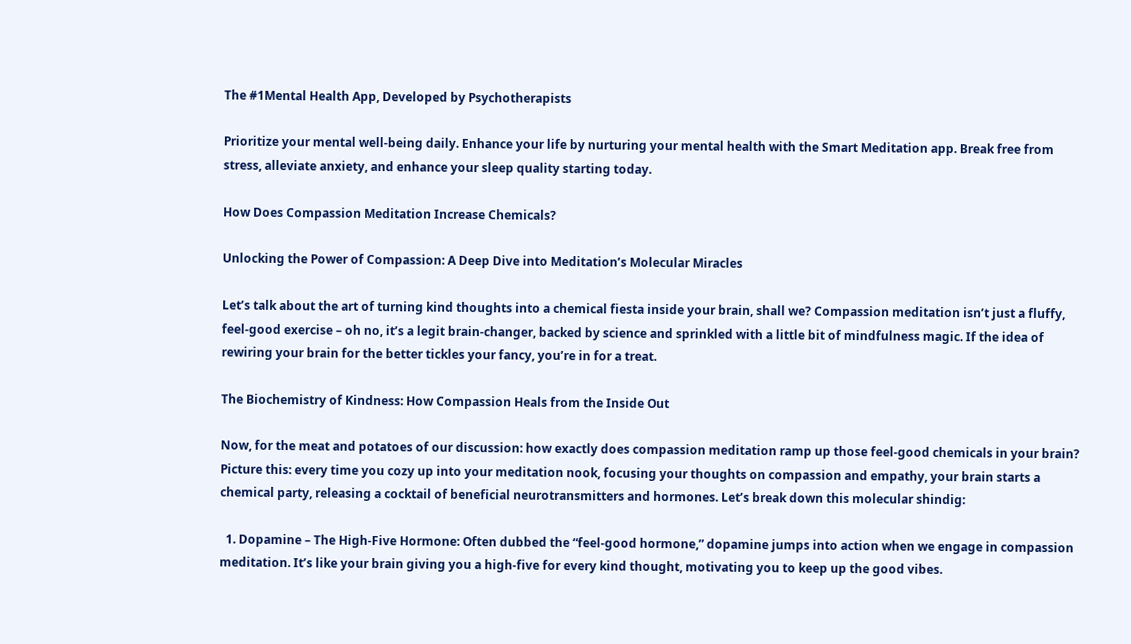The #1Mental Health App, Developed by Psychotherapists

Prioritize your mental well-being daily. Enhance your life by nurturing your mental health with the Smart Meditation app. Break free from stress, alleviate anxiety, and enhance your sleep quality starting today.

How Does Compassion Meditation Increase Chemicals?

Unlocking the Power of Compassion: A Deep Dive into Meditation’s Molecular Miracles

Let’s talk about the art of turning kind thoughts into a chemical fiesta inside your brain, shall we? Compassion meditation isn’t just a fluffy, feel-good exercise – oh no, it’s a legit brain-changer, backed by science and sprinkled with a little bit of mindfulness magic. If the idea of rewiring your brain for the better tickles your fancy, you’re in for a treat.

The Biochemistry of Kindness: How Compassion Heals from the Inside Out

Now, for the meat and potatoes of our discussion: how exactly does compassion meditation ramp up those feel-good chemicals in your brain? Picture this: every time you cozy up into your meditation nook, focusing your thoughts on compassion and empathy, your brain starts a chemical party, releasing a cocktail of beneficial neurotransmitters and hormones. Let’s break down this molecular shindig:

  1. Dopamine – The High-Five Hormone: Often dubbed the “feel-good hormone,” dopamine jumps into action when we engage in compassion meditation. It’s like your brain giving you a high-five for every kind thought, motivating you to keep up the good vibes.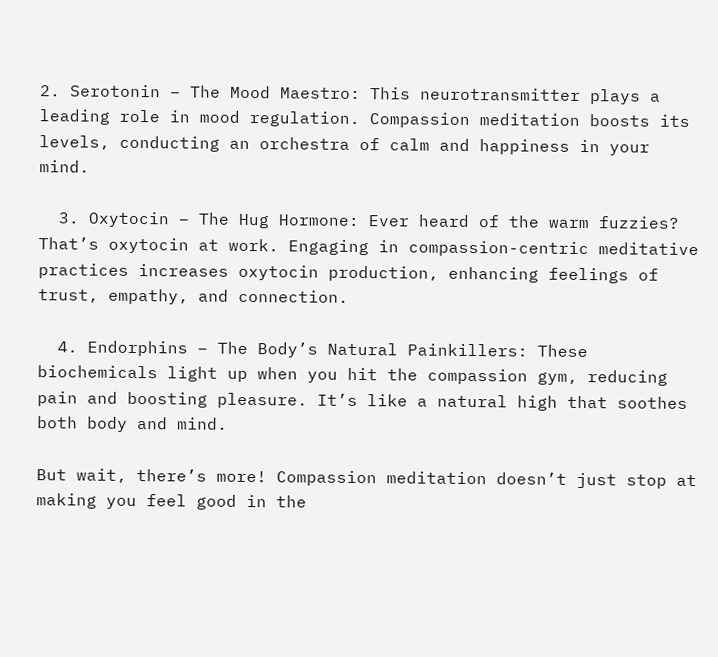2. Serotonin – The Mood Maestro: This neurotransmitter plays a leading role in mood regulation. Compassion meditation boosts its levels, conducting an orchestra of calm and happiness in your mind.

  3. Oxytocin – The Hug Hormone: Ever heard of the warm fuzzies? That’s oxytocin at work. Engaging in compassion-centric meditative practices increases oxytocin production, enhancing feelings of trust, empathy, and connection.

  4. Endorphins – The Body’s Natural Painkillers: These biochemicals light up when you hit the compassion gym, reducing pain and boosting pleasure. It’s like a natural high that soothes both body and mind.

But wait, there’s more! Compassion meditation doesn’t just stop at making you feel good in the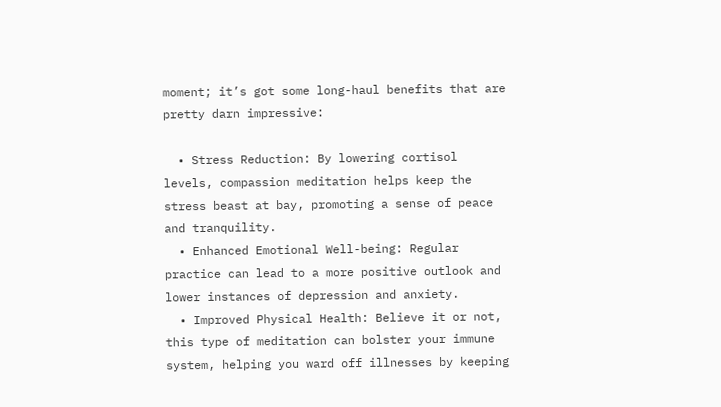moment; it’s got some long-haul benefits that are pretty darn impressive:

  • Stress Reduction: By lowering cortisol levels, compassion meditation helps keep the stress beast at bay, promoting a sense of peace and tranquility.
  • Enhanced Emotional Well-being: Regular practice can lead to a more positive outlook and lower instances of depression and anxiety.
  • Improved Physical Health: Believe it or not, this type of meditation can bolster your immune system, helping you ward off illnesses by keeping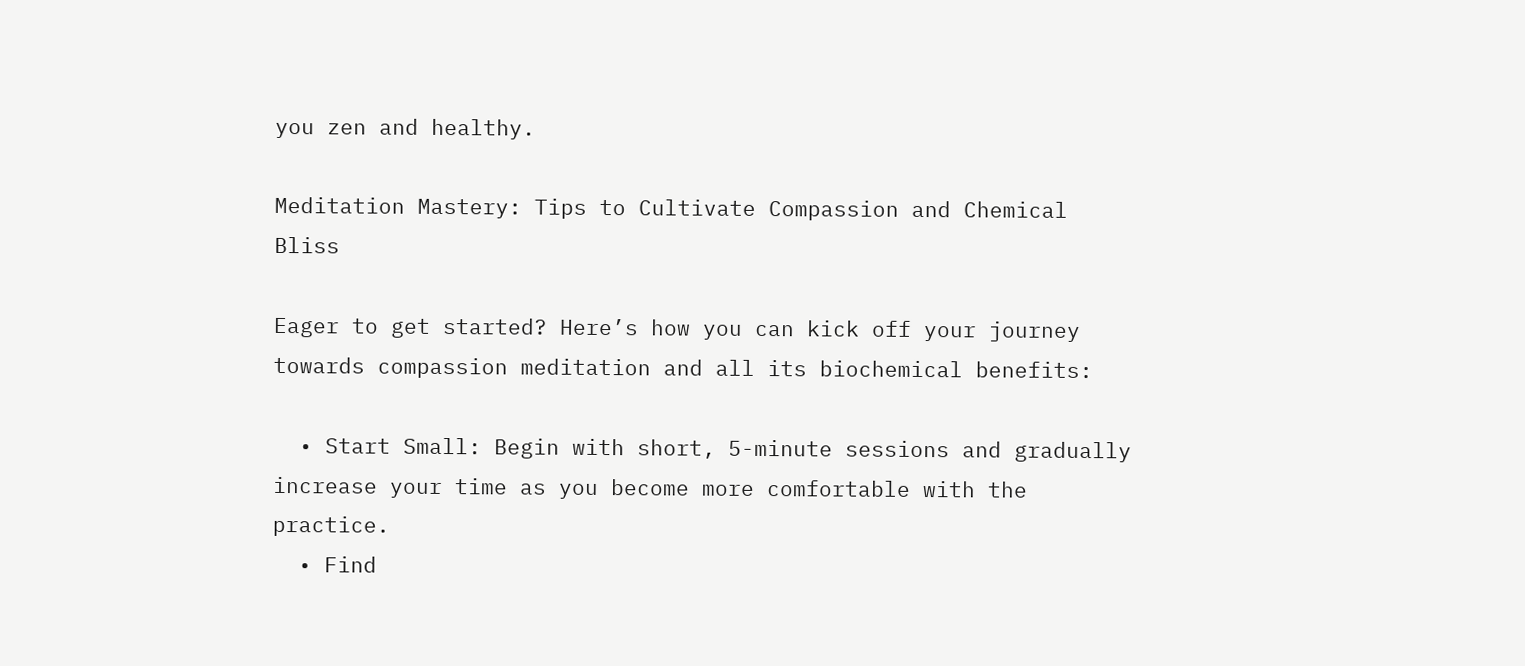you zen and healthy.

Meditation Mastery: Tips to Cultivate Compassion and Chemical Bliss

Eager to get started? Here’s how you can kick off your journey towards compassion meditation and all its biochemical benefits:

  • Start Small: Begin with short, 5-minute sessions and gradually increase your time as you become more comfortable with the practice.
  • Find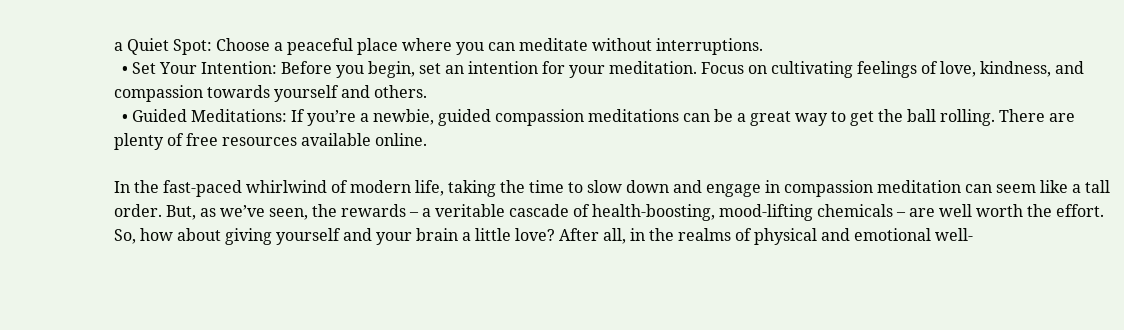a Quiet Spot: Choose a peaceful place where you can meditate without interruptions.
  • Set Your Intention: Before you begin, set an intention for your meditation. Focus on cultivating feelings of love, kindness, and compassion towards yourself and others.
  • Guided Meditations: If you’re a newbie, guided compassion meditations can be a great way to get the ball rolling. There are plenty of free resources available online.

In the fast-paced whirlwind of modern life, taking the time to slow down and engage in compassion meditation can seem like a tall order. But, as we’ve seen, the rewards – a veritable cascade of health-boosting, mood-lifting chemicals – are well worth the effort. So, how about giving yourself and your brain a little love? After all, in the realms of physical and emotional well-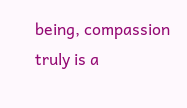being, compassion truly is a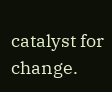catalyst for change.